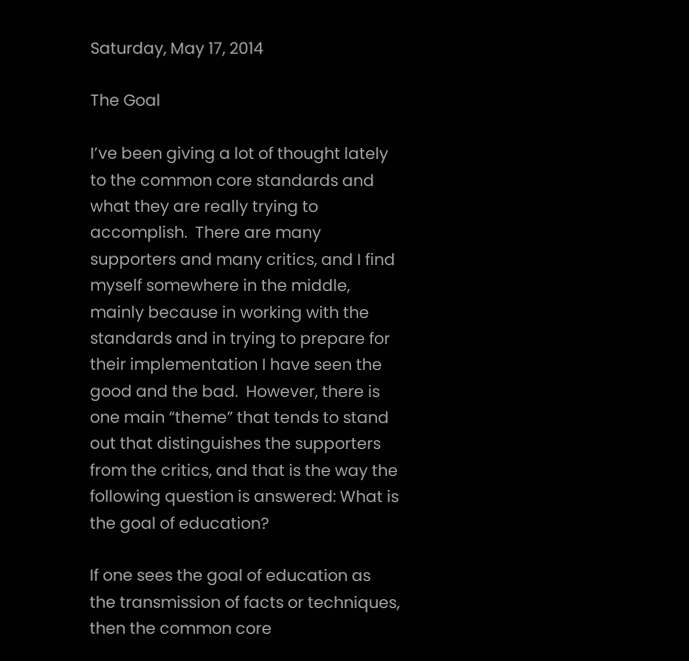Saturday, May 17, 2014

The Goal

I’ve been giving a lot of thought lately to the common core standards and what they are really trying to accomplish.  There are many supporters and many critics, and I find myself somewhere in the middle, mainly because in working with the standards and in trying to prepare for their implementation I have seen the good and the bad.  However, there is one main “theme” that tends to stand out that distinguishes the supporters from the critics, and that is the way the following question is answered: What is the goal of education?

If one sees the goal of education as the transmission of facts or techniques, then the common core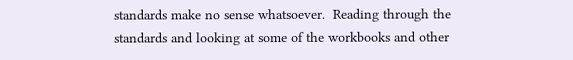standards make no sense whatsoever.  Reading through the standards and looking at some of the workbooks and other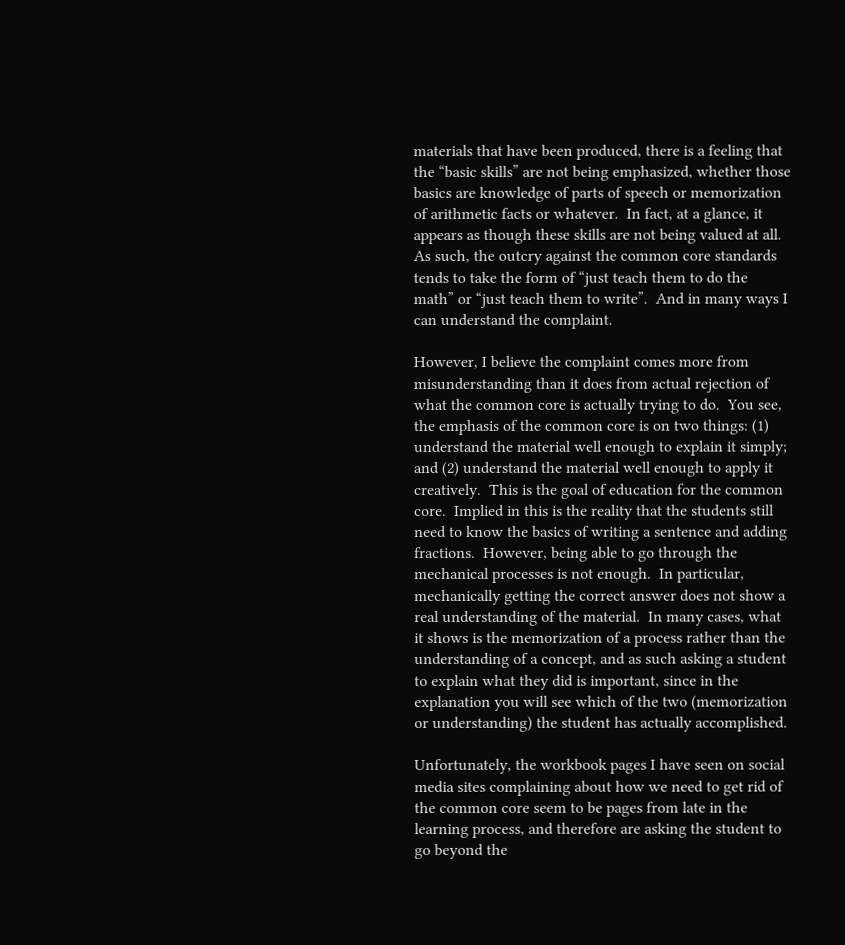materials that have been produced, there is a feeling that the “basic skills” are not being emphasized, whether those basics are knowledge of parts of speech or memorization of arithmetic facts or whatever.  In fact, at a glance, it appears as though these skills are not being valued at all.  As such, the outcry against the common core standards tends to take the form of “just teach them to do the math” or “just teach them to write”.  And in many ways I can understand the complaint.

However, I believe the complaint comes more from misunderstanding than it does from actual rejection of what the common core is actually trying to do.  You see, the emphasis of the common core is on two things: (1) understand the material well enough to explain it simply; and (2) understand the material well enough to apply it creatively.  This is the goal of education for the common core.  Implied in this is the reality that the students still need to know the basics of writing a sentence and adding fractions.  However, being able to go through the mechanical processes is not enough.  In particular, mechanically getting the correct answer does not show a real understanding of the material.  In many cases, what it shows is the memorization of a process rather than the understanding of a concept, and as such asking a student to explain what they did is important, since in the explanation you will see which of the two (memorization or understanding) the student has actually accomplished.

Unfortunately, the workbook pages I have seen on social media sites complaining about how we need to get rid of the common core seem to be pages from late in the learning process, and therefore are asking the student to go beyond the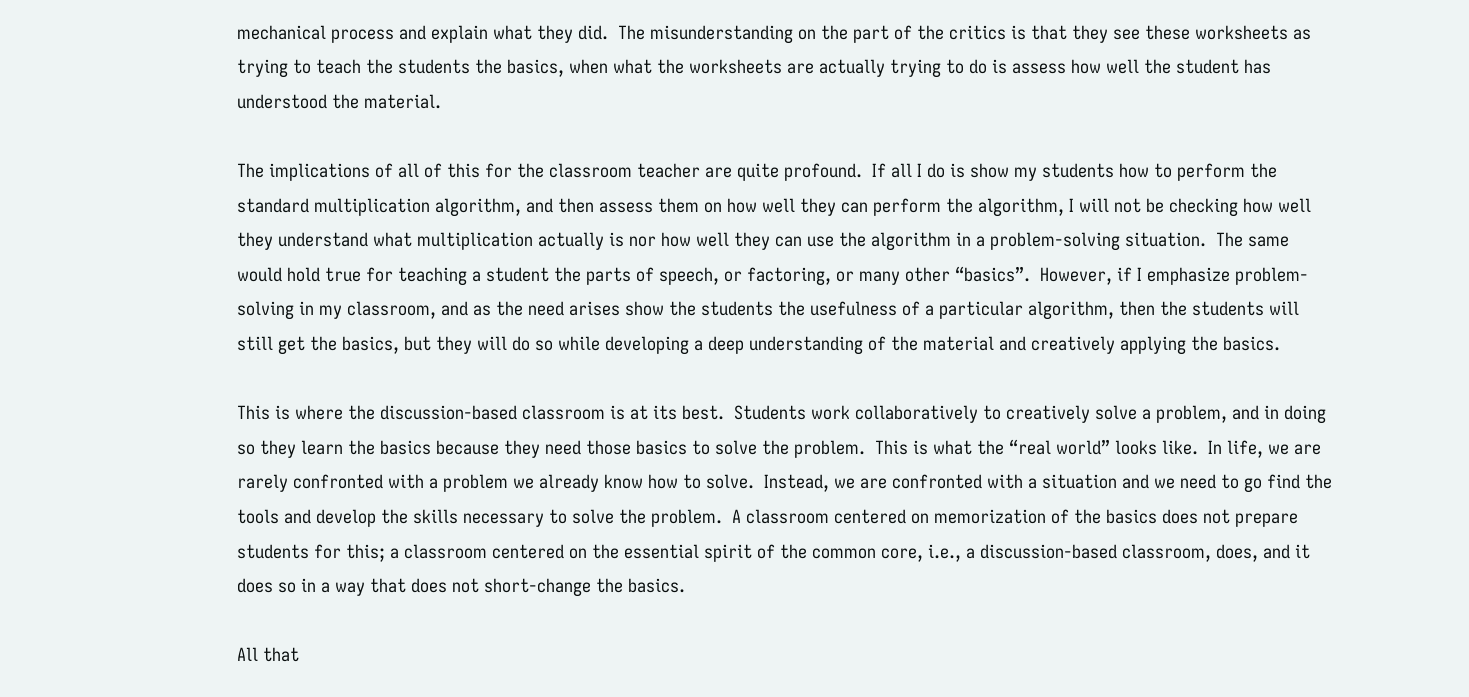mechanical process and explain what they did.  The misunderstanding on the part of the critics is that they see these worksheets as trying to teach the students the basics, when what the worksheets are actually trying to do is assess how well the student has understood the material.

The implications of all of this for the classroom teacher are quite profound.  If all I do is show my students how to perform the standard multiplication algorithm, and then assess them on how well they can perform the algorithm, I will not be checking how well they understand what multiplication actually is nor how well they can use the algorithm in a problem-solving situation.  The same would hold true for teaching a student the parts of speech, or factoring, or many other “basics”.  However, if I emphasize problem-solving in my classroom, and as the need arises show the students the usefulness of a particular algorithm, then the students will still get the basics, but they will do so while developing a deep understanding of the material and creatively applying the basics.

This is where the discussion-based classroom is at its best.  Students work collaboratively to creatively solve a problem, and in doing so they learn the basics because they need those basics to solve the problem.  This is what the “real world” looks like.  In life, we are rarely confronted with a problem we already know how to solve.  Instead, we are confronted with a situation and we need to go find the tools and develop the skills necessary to solve the problem.  A classroom centered on memorization of the basics does not prepare students for this; a classroom centered on the essential spirit of the common core, i.e., a discussion-based classroom, does, and it does so in a way that does not short-change the basics.

All that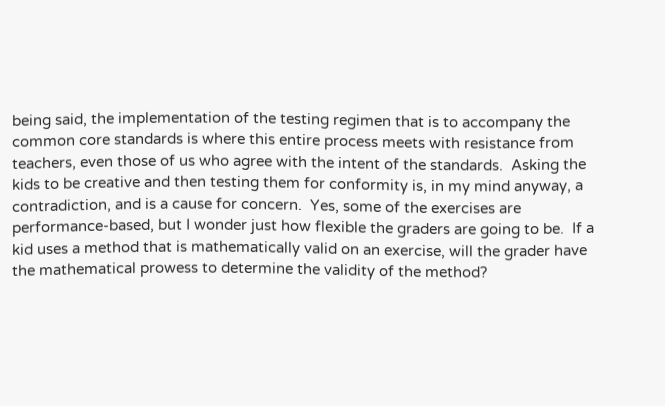being said, the implementation of the testing regimen that is to accompany the common core standards is where this entire process meets with resistance from teachers, even those of us who agree with the intent of the standards.  Asking the kids to be creative and then testing them for conformity is, in my mind anyway, a contradiction, and is a cause for concern.  Yes, some of the exercises are performance-based, but I wonder just how flexible the graders are going to be.  If a kid uses a method that is mathematically valid on an exercise, will the grader have the mathematical prowess to determine the validity of the method?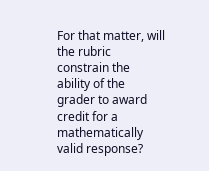For that matter, will the rubric constrain the ability of the grader to award credit for a mathematically valid response?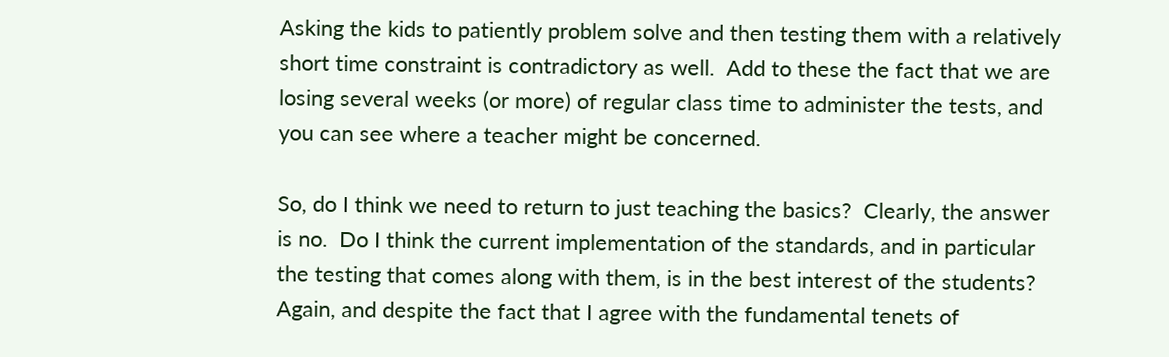Asking the kids to patiently problem solve and then testing them with a relatively short time constraint is contradictory as well.  Add to these the fact that we are losing several weeks (or more) of regular class time to administer the tests, and you can see where a teacher might be concerned.

So, do I think we need to return to just teaching the basics?  Clearly, the answer is no.  Do I think the current implementation of the standards, and in particular the testing that comes along with them, is in the best interest of the students?  Again, and despite the fact that I agree with the fundamental tenets of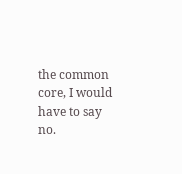the common core, I would have to say no.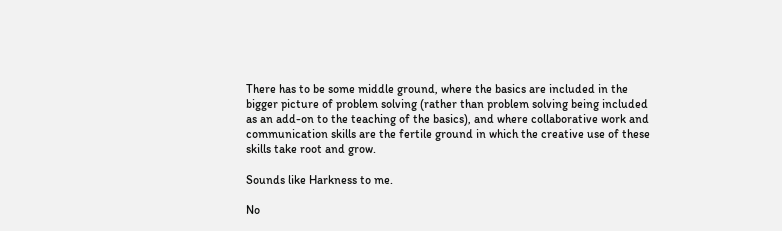There has to be some middle ground, where the basics are included in the bigger picture of problem solving (rather than problem solving being included as an add-on to the teaching of the basics), and where collaborative work and communication skills are the fertile ground in which the creative use of these skills take root and grow.

Sounds like Harkness to me.

No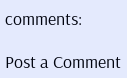comments:

Post a Comment